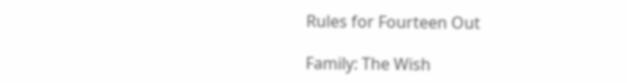Rules for Fourteen Out

Family: The Wish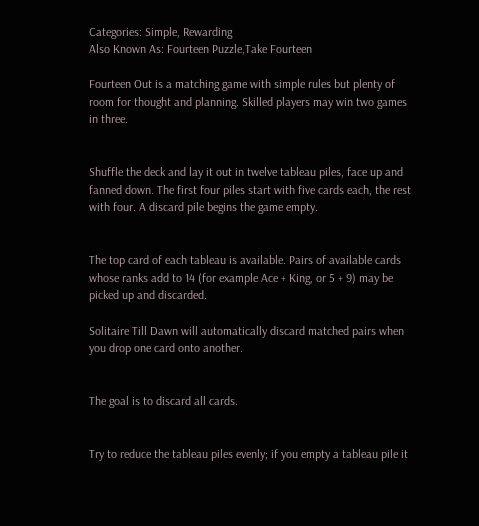Categories: Simple, Rewarding
Also Known As: Fourteen Puzzle,Take Fourteen

Fourteen Out is a matching game with simple rules but plenty of room for thought and planning. Skilled players may win two games in three.


Shuffle the deck and lay it out in twelve tableau piles, face up and fanned down. The first four piles start with five cards each, the rest with four. A discard pile begins the game empty.


The top card of each tableau is available. Pairs of available cards whose ranks add to 14 (for example Ace + King, or 5 + 9) may be picked up and discarded.

Solitaire Till Dawn will automatically discard matched pairs when you drop one card onto another.


The goal is to discard all cards.


Try to reduce the tableau piles evenly; if you empty a tableau pile it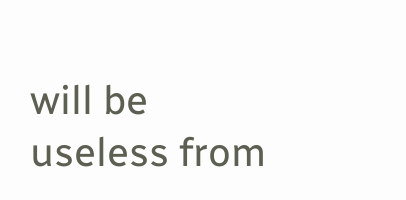will be useless from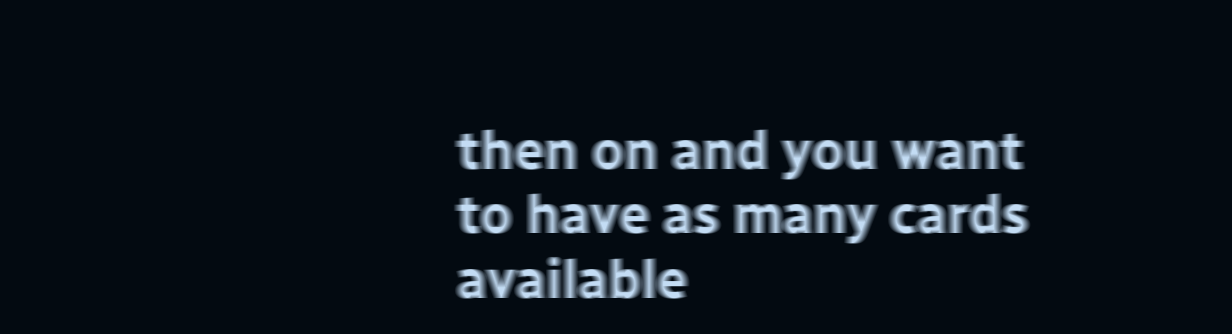then on and you want to have as many cards available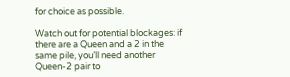for choice as possible.

Watch out for potential blockages: if there are a Queen and a 2 in the same pile, you’ll need another Queen-2 pair to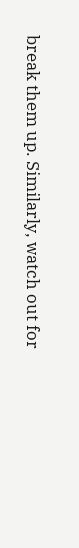break them up. Similarly, watch out for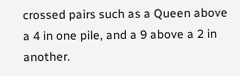crossed pairs such as a Queen above a 4 in one pile, and a 9 above a 2 in another.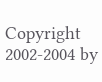Copyright 2002-2004 by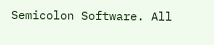Semicolon Software. All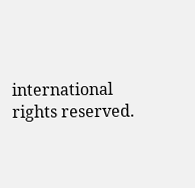international rights reserved.